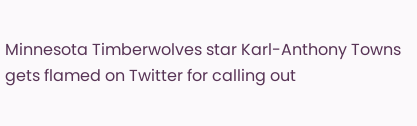Minnesota Timberwolves star Karl-Anthony Towns gets flamed on Twitter for calling out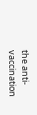the anti-vaccination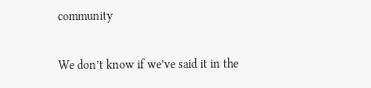community

We don’t know if we’ve said it in the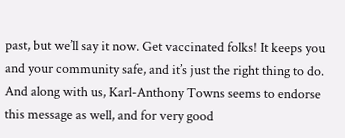past, but we’ll say it now. Get vaccinated folks! It keeps you and your community safe, and it’s just the right thing to do. And along with us, Karl-Anthony Towns seems to endorse this message as well, and for very good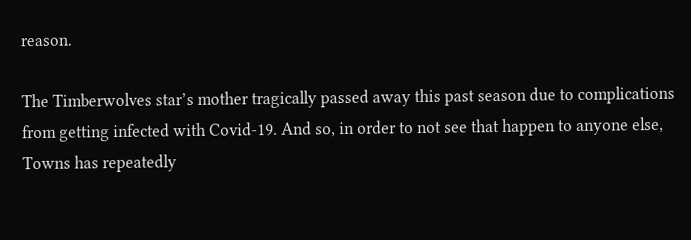reason.

The Timberwolves star’s mother tragically passed away this past season due to complications from getting infected with Covid-19. And so, in order to not see that happen to anyone else, Towns has repeatedly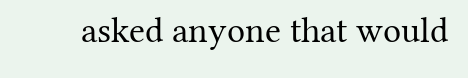asked anyone that would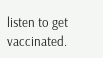listen to get vaccinated.